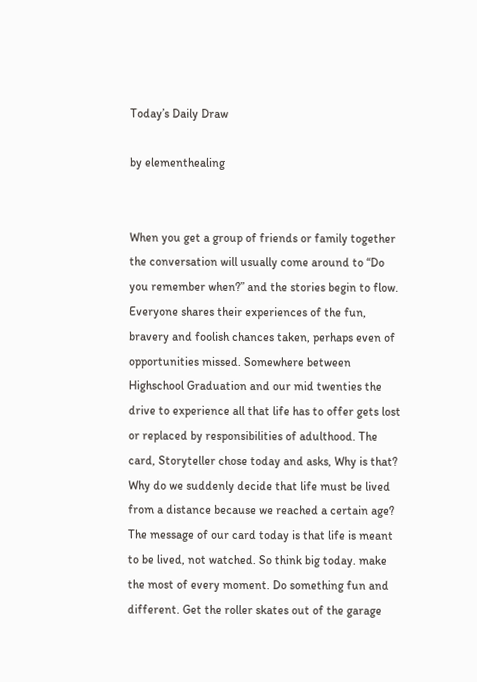Today’s Daily Draw

by elementhealing


When you get a group of friends or family together the conversation will usually come around to “Do you remember when?” and the stories begin to flow. Everyone shares their experiences of the fun, bravery and foolish chances taken, perhaps even of opportunities missed. Somewhere between Highschool Graduation and our mid twenties the drive to experience all that life has to offer gets lost or replaced by responsibilities of adulthood. The card, Storyteller chose today and asks, Why is that? Why do we suddenly decide that life must be lived from a distance because we reached a certain age? The message of our card today is that life is meant to be lived, not watched. So think big today. make the most of every moment. Do something fun and different. Get the roller skates out of the garage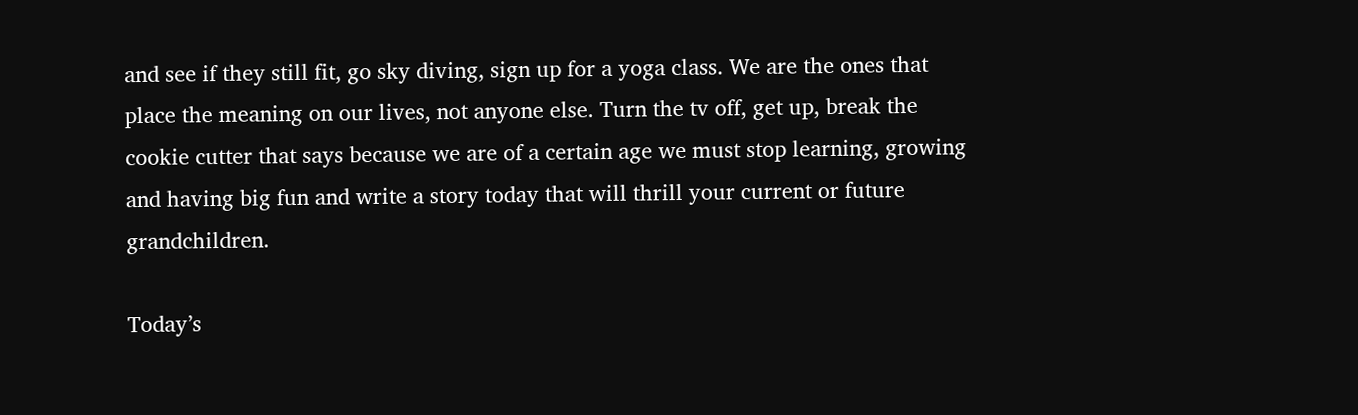and see if they still fit, go sky diving, sign up for a yoga class. We are the ones that place the meaning on our lives, not anyone else. Turn the tv off, get up, break the cookie cutter that says because we are of a certain age we must stop learning, growing and having big fun and write a story today that will thrill your current or future grandchildren.

Today’s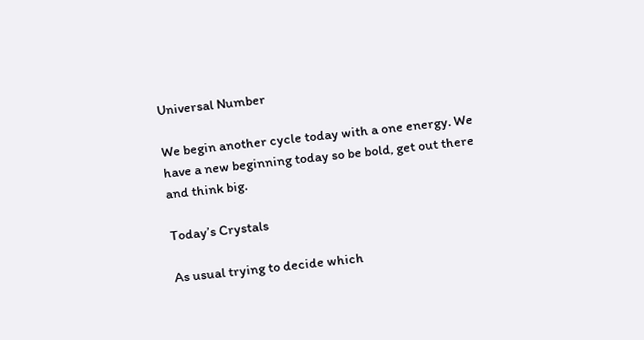Universal Number

We begin another cycle today with a one energy. We have a new beginning today so be bold, get out there and think big.

Today’s Crystals

As usual trying to decide which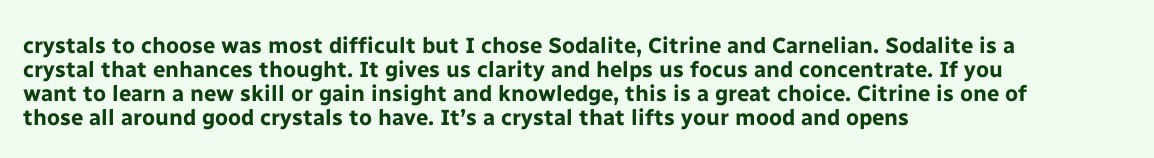crystals to choose was most difficult but I chose Sodalite, Citrine and Carnelian. Sodalite is a crystal that enhances thought. It gives us clarity and helps us focus and concentrate. If you want to learn a new skill or gain insight and knowledge, this is a great choice. Citrine is one of those all around good crystals to have. It’s a crystal that lifts your mood and opens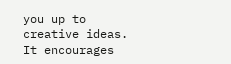you up to creative ideas. It encourages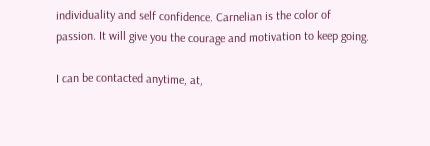individuality and self confidence. Carnelian is the color of passion. It will give you the courage and motivation to keep going.

I can be contacted anytime, at,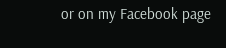or on my Facebook page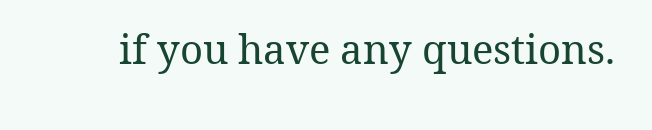if you have any questions.